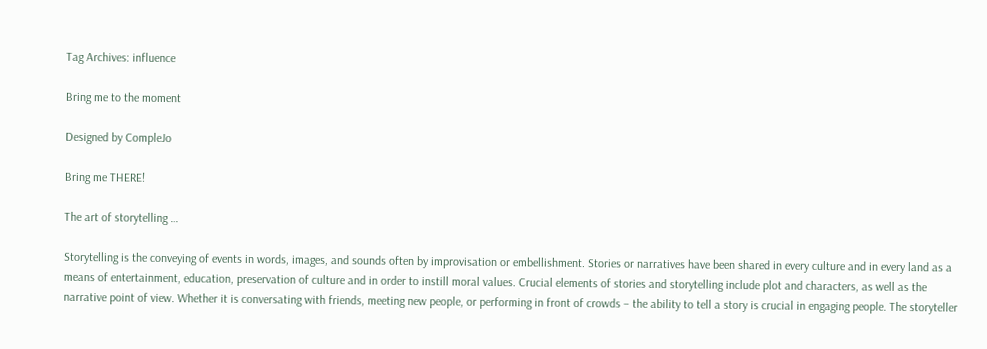Tag Archives: influence

Bring me to the moment

Designed by CompleJo

Bring me THERE!

The art of storytelling …

Storytelling is the conveying of events in words, images, and sounds often by improvisation or embellishment. Stories or narratives have been shared in every culture and in every land as a means of entertainment, education, preservation of culture and in order to instill moral values. Crucial elements of stories and storytelling include plot and characters, as well as the narrative point of view. Whether it is conversating with friends, meeting new people, or performing in front of crowds – the ability to tell a story is crucial in engaging people. The storyteller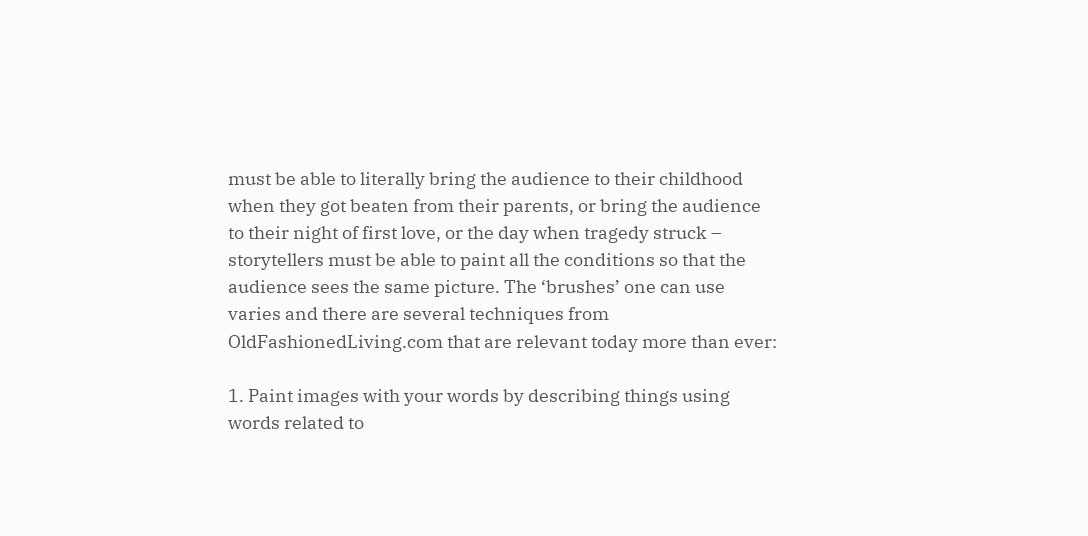must be able to literally bring the audience to their childhood when they got beaten from their parents, or bring the audience to their night of first love, or the day when tragedy struck – storytellers must be able to paint all the conditions so that the audience sees the same picture. The ‘brushes’ one can use varies and there are several techniques from OldFashionedLiving.com that are relevant today more than ever:

1. Paint images with your words by describing things using words related to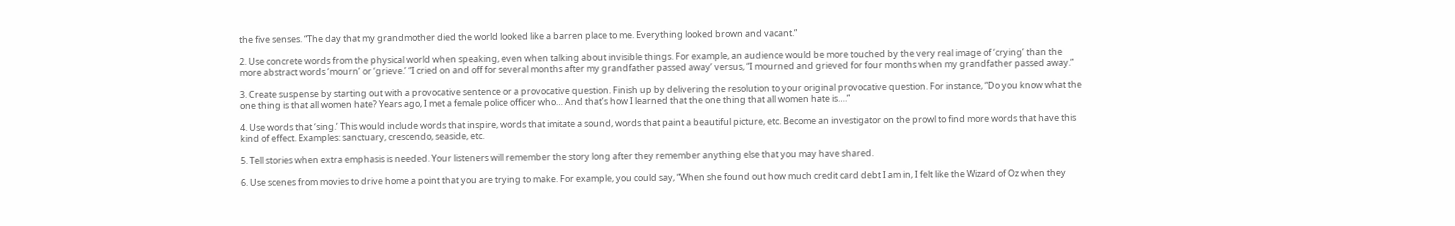the five senses. “The day that my grandmother died the world looked like a barren place to me. Everything looked brown and vacant.”

2. Use concrete words from the physical world when speaking, even when talking about invisible things. For example, an audience would be more touched by the very real image of ‘crying’ than the more abstract words ‘mourn’ or ‘grieve.’ “I cried on and off for several months after my grandfather passed away’ versus, “I mourned and grieved for four months when my grandfather passed away.”

3. Create suspense by starting out with a provocative sentence or a provocative question. Finish up by delivering the resolution to your original provocative question. For instance, “Do you know what the one thing is that all women hate? Years ago, I met a female police officer who… And that’s how I learned that the one thing that all women hate is….”

4. Use words that ‘sing.’ This would include words that inspire, words that imitate a sound, words that paint a beautiful picture, etc. Become an investigator on the prowl to find more words that have this kind of effect. Examples: sanctuary, crescendo, seaside, etc.

5. Tell stories when extra emphasis is needed. Your listeners will remember the story long after they remember anything else that you may have shared.

6. Use scenes from movies to drive home a point that you are trying to make. For example, you could say, “When she found out how much credit card debt I am in, I felt like the Wizard of Oz when they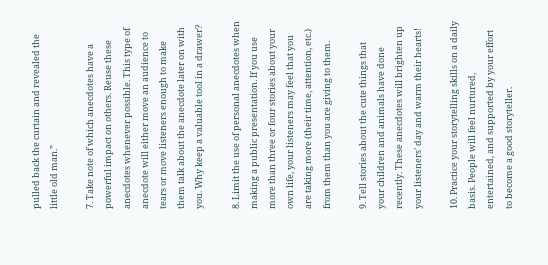pulled back the curtain and revealed the little old man.”

7. Take note of which anecdotes have a powerful impact on others. Reuse these anecdotes whenever possible. This type of anecdote will either move an audience to tears or move listeners enough to make them talk about the anecdote later on with you. Why keep a valuable tool in a drawer?

8. Limit the use of personal anecdotes when making a public presentation. If you use more than three or four stories about your own life, your listeners may feel that you are taking more (their time, attention, etc.) from them than you are giving to them.

9. Tell stories about the cute things that your children and animals have done recently. These anecdotes will brighten up your listeners’ day and warm their hearts!

10. Practice your storytelling skills on a daily basis. People will feel nurtured, entertained, and supported by your effort to become a good storyteller.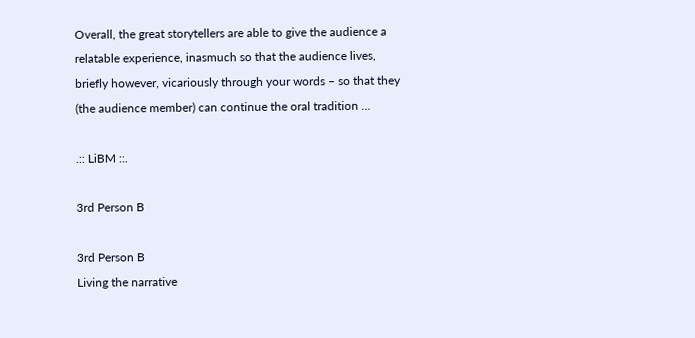Overall, the great storytellers are able to give the audience a relatable experience, inasmuch so that the audience lives, briefly however, vicariously through your words – so that they (the audience member) can continue the oral tradition …

.:: LiBM ::.

3rd Person B

3rd Person B
Living the narrative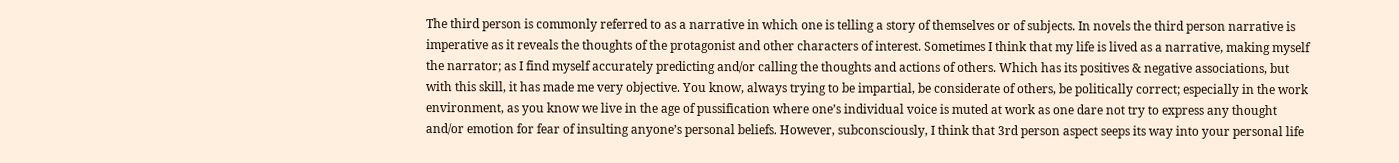The third person is commonly referred to as a narrative in which one is telling a story of themselves or of subjects. In novels the third person narrative is imperative as it reveals the thoughts of the protagonist and other characters of interest. Sometimes I think that my life is lived as a narrative, making myself the narrator; as I find myself accurately predicting and/or calling the thoughts and actions of others. Which has its positives & negative associations, but with this skill, it has made me very objective. You know, always trying to be impartial, be considerate of others, be politically correct; especially in the work environment, as you know we live in the age of pussification where one’s individual voice is muted at work as one dare not try to express any thought and/or emotion for fear of insulting anyone’s personal beliefs. However, subconsciously, I think that 3rd person aspect seeps its way into your personal life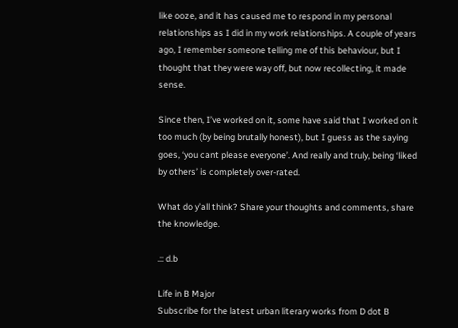like ooze, and it has caused me to respond in my personal relationships as I did in my work relationships. A couple of years ago, I remember someone telling me of this behaviour, but I thought that they were way off, but now recollecting, it made sense.

Since then, I’ve worked on it, some have said that I worked on it too much (by being brutally honest), but I guess as the saying goes, ‘you cant please everyone’. And really and truly, being ‘liked by others’ is completely over-rated.

What do y’all think? Share your thoughts and comments, share the knowledge.

.:: d.b

Life in B Major
Subscribe for the latest urban literary works from D dot B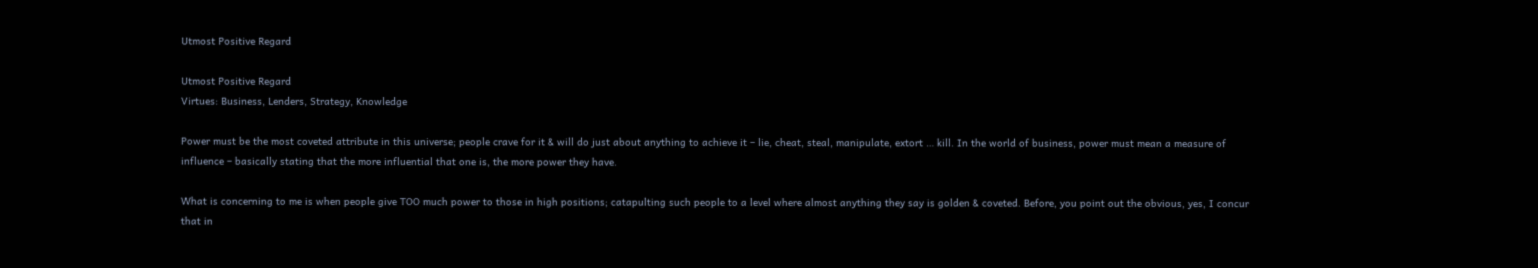Utmost Positive Regard

Utmost Positive Regard
Virtues: Business, Lenders, Strategy, Knowledge

Power must be the most coveted attribute in this universe; people crave for it & will do just about anything to achieve it – lie, cheat, steal, manipulate, extort … kill. In the world of business, power must mean a measure of influence – basically stating that the more influential that one is, the more power they have.

What is concerning to me is when people give TOO much power to those in high positions; catapulting such people to a level where almost anything they say is golden & coveted. Before, you point out the obvious, yes, I concur that in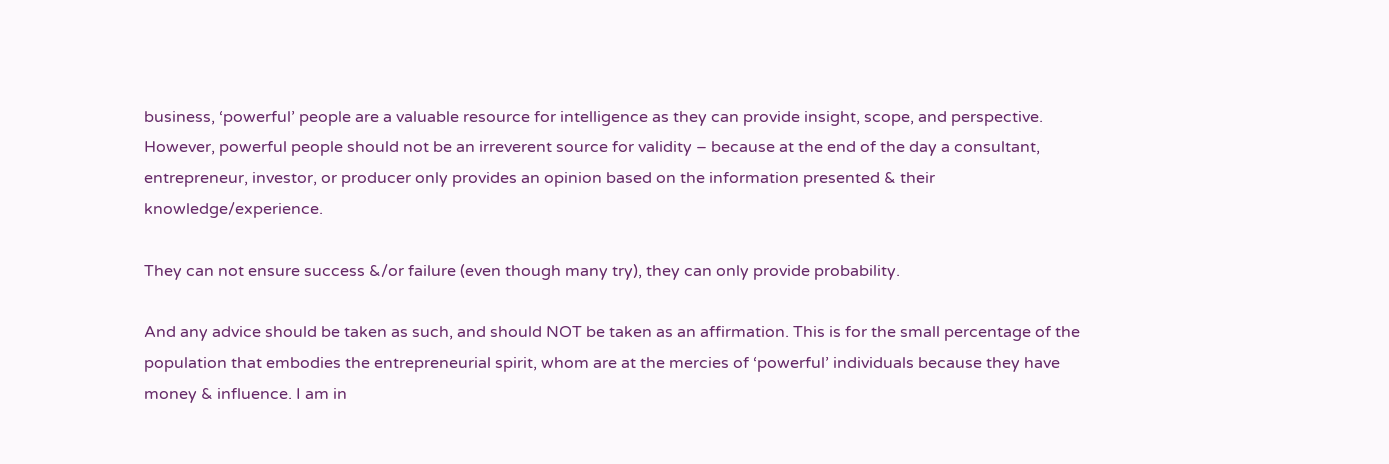business, ‘powerful’ people are a valuable resource for intelligence as they can provide insight, scope, and perspective. However, powerful people should not be an irreverent source for validity – because at the end of the day a consultant, entrepreneur, investor, or producer only provides an opinion based on the information presented & their knowledge/experience.

They can not ensure success &/or failure (even though many try), they can only provide probability.

And any advice should be taken as such, and should NOT be taken as an affirmation. This is for the small percentage of the population that embodies the entrepreneurial spirit, whom are at the mercies of ‘powerful’ individuals because they have money & influence. I am in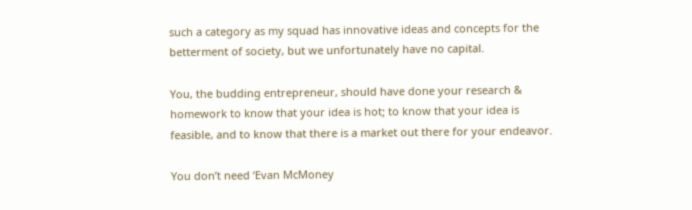such a category as my squad has innovative ideas and concepts for the betterment of society, but we unfortunately have no capital.

You, the budding entrepreneur, should have done your research & homework to know that your idea is hot; to know that your idea is feasible, and to know that there is a market out there for your endeavor.

You don’t need ‘Evan McMoney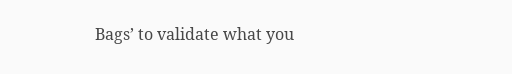Bags’ to validate what you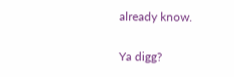already know.

Ya digg?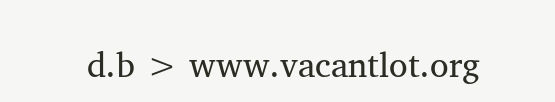d.b > www.vacantlot.org